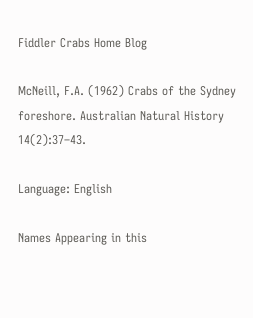Fiddler Crabs Home Blog

McNeill, F.A. (1962) Crabs of the Sydney foreshore. Australian Natural History 14(2):37–43.

Language: English

Names Appearing in this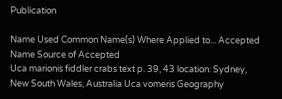Publication

Name Used Common Name(s) Where Applied to... Accepted Name Source of Accepted
Uca marionis fiddler crabs text p. 39, 43 location: Sydney, New South Wales, Australia Uca vomeris Geography